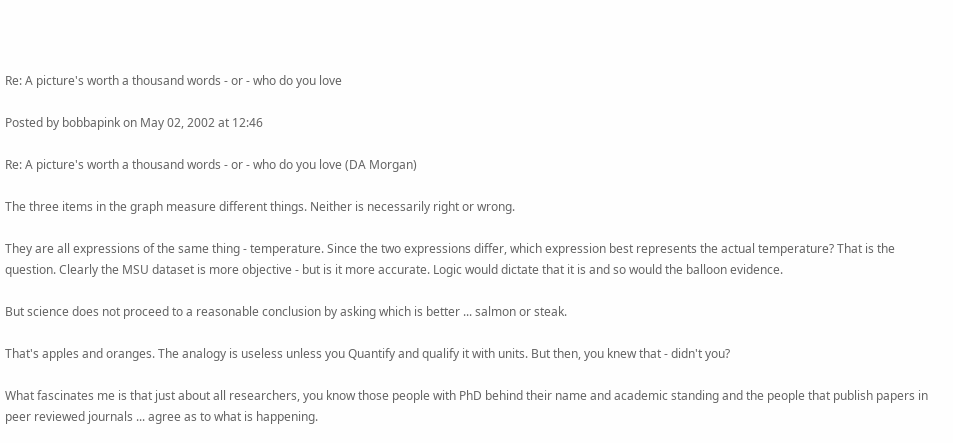Re: A picture's worth a thousand words - or - who do you love

Posted by bobbapink on May 02, 2002 at 12:46

Re: A picture's worth a thousand words - or - who do you love (DA Morgan)

The three items in the graph measure different things. Neither is necessarily right or wrong.

They are all expressions of the same thing - temperature. Since the two expressions differ, which expression best represents the actual temperature? That is the question. Clearly the MSU dataset is more objective - but is it more accurate. Logic would dictate that it is and so would the balloon evidence.

But science does not proceed to a reasonable conclusion by asking which is better ... salmon or steak.

That's apples and oranges. The analogy is useless unless you Quantify and qualify it with units. But then, you knew that - didn't you?

What fascinates me is that just about all researchers, you know those people with PhD behind their name and academic standing and the people that publish papers in peer reviewed journals ... agree as to what is happening.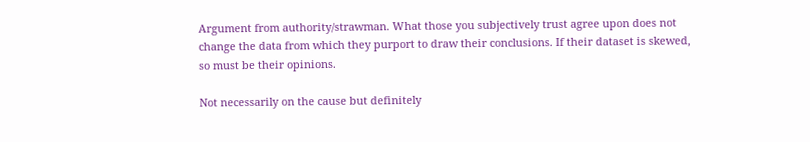Argument from authority/strawman. What those you subjectively trust agree upon does not change the data from which they purport to draw their conclusions. If their dataset is skewed, so must be their opinions.

Not necessarily on the cause but definitely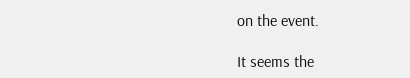on the event.

It seems the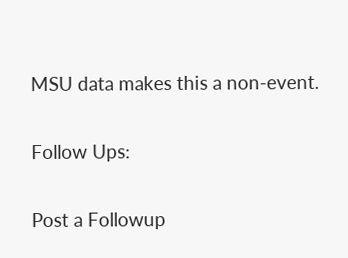MSU data makes this a non-event.

Follow Ups:

Post a Followup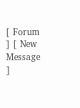[ Forum ] [ New Message ]